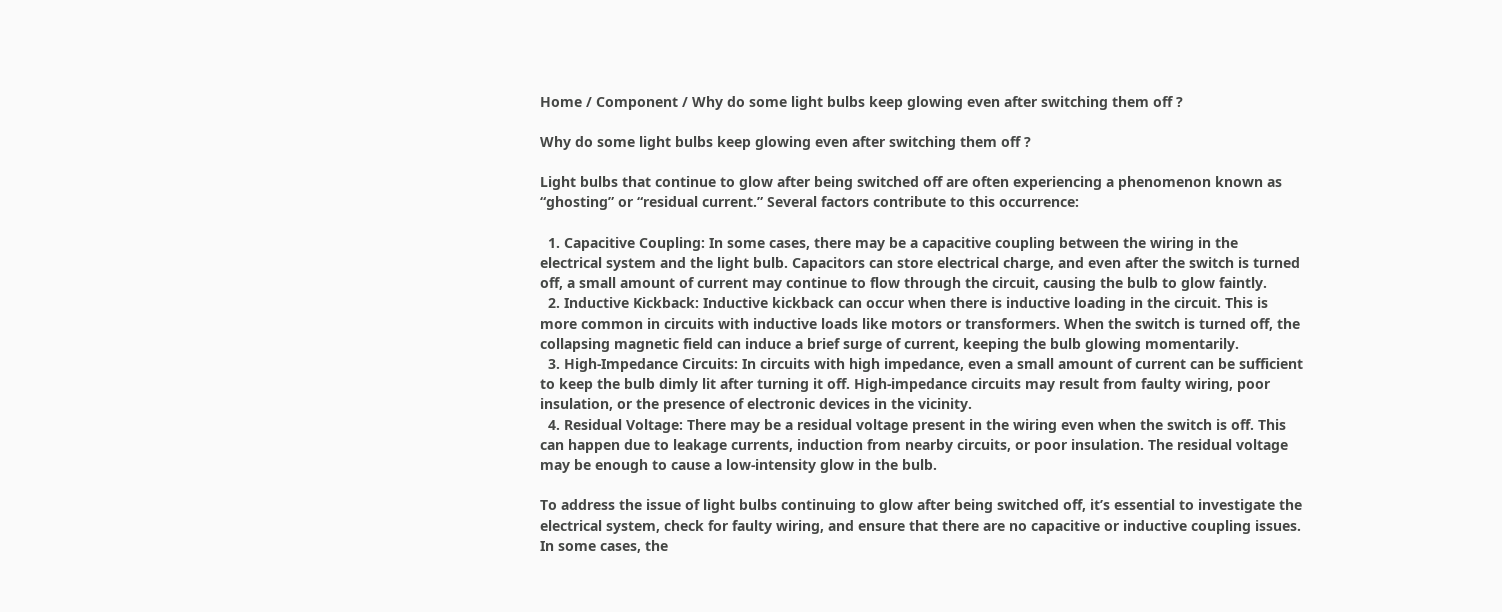Home / Component / Why do some light bulbs keep glowing even after switching them off ?

Why do some light bulbs keep glowing even after switching them off ?

Light bulbs that continue to glow after being switched off are often experiencing a phenomenon known as “ghosting” or “residual current.” Several factors contribute to this occurrence:

  1. Capacitive Coupling: In some cases, there may be a capacitive coupling between the wiring in the electrical system and the light bulb. Capacitors can store electrical charge, and even after the switch is turned off, a small amount of current may continue to flow through the circuit, causing the bulb to glow faintly.
  2. Inductive Kickback: Inductive kickback can occur when there is inductive loading in the circuit. This is more common in circuits with inductive loads like motors or transformers. When the switch is turned off, the collapsing magnetic field can induce a brief surge of current, keeping the bulb glowing momentarily.
  3. High-Impedance Circuits: In circuits with high impedance, even a small amount of current can be sufficient to keep the bulb dimly lit after turning it off. High-impedance circuits may result from faulty wiring, poor insulation, or the presence of electronic devices in the vicinity.
  4. Residual Voltage: There may be a residual voltage present in the wiring even when the switch is off. This can happen due to leakage currents, induction from nearby circuits, or poor insulation. The residual voltage may be enough to cause a low-intensity glow in the bulb.

To address the issue of light bulbs continuing to glow after being switched off, it’s essential to investigate the electrical system, check for faulty wiring, and ensure that there are no capacitive or inductive coupling issues. In some cases, the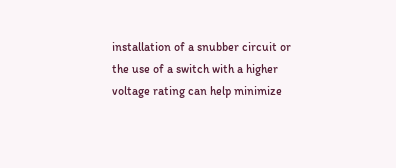installation of a snubber circuit or the use of a switch with a higher voltage rating can help minimize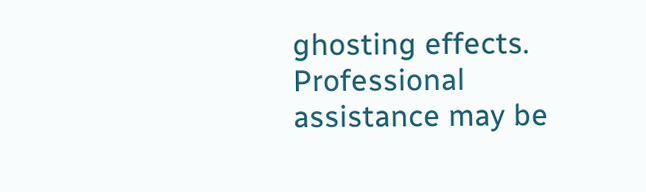ghosting effects. Professional assistance may be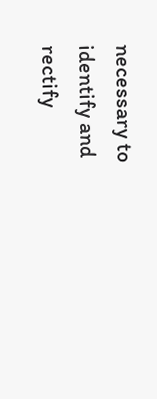necessary to identify and rectify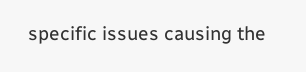specific issues causing the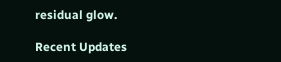residual glow.

Recent Updates